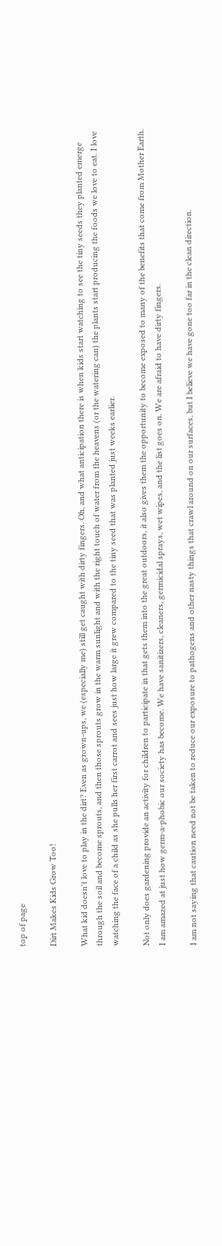top of page

Dirt Makes Kids Grow Too!

What kid doesn't love to play in the dirt? Even as grown-ups, we (especially me) still get caught with dirty fingers. Oh, and what anticipation there is when kids start watching to see the tiny seeds they planted emerge through the soil and become sprouts, and then those sprouts grow in the warm sunlight and with the right touch of water from the heavens (or the watering can) the plants start producing the foods we love to eat. I love watching the face of a child as she pulls her first carrot and sees just how large it grew compared to the tiny seed that was planted just weeks earlier.

Not only does gardening provide an activity for children to participate in that gets them into the great outdoors, it also gives them the opportunity to become exposed to many of the benefits that come from Mother Earth. I am amazed at just how germ-a-phobic our society has become. We have sanitizers, cleaners, germicidal sprays, wet wipes, and the list goes on. We are afraid to have dirty fingers.

I am not saying that caution need not be taken to reduce our exposure to pathogens and other nasty things that crawl around on our surfaces, but I believe we have gone too far in the clean direction.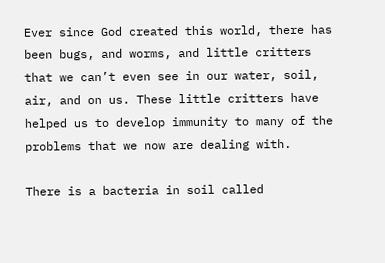Ever since God created this world, there has been bugs, and worms, and little critters that we can’t even see in our water, soil, air, and on us. These little critters have helped us to develop immunity to many of the problems that we now are dealing with.

There is a bacteria in soil called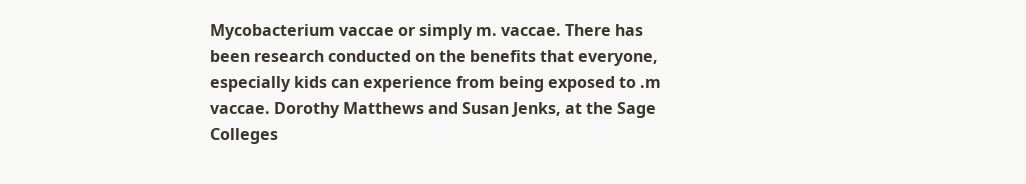Mycobacterium vaccae or simply m. vaccae. There has been research conducted on the benefits that everyone, especially kids can experience from being exposed to .m vaccae. Dorothy Matthews and Susan Jenks, at the Sage Colleges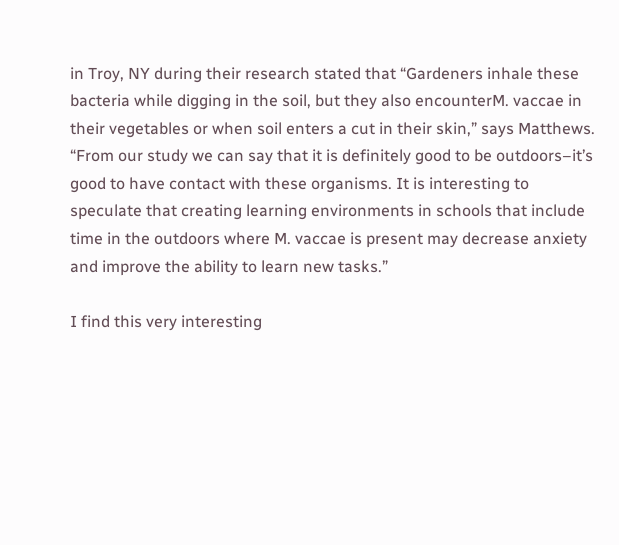in Troy, NY during their research stated that “Gardeners inhale these bacteria while digging in the soil, but they also encounterM. vaccae in their vegetables or when soil enters a cut in their skin,” says Matthews. “From our study we can say that it is definitely good to be outdoors–it’s good to have contact with these organisms. It is interesting to speculate that creating learning environments in schools that include time in the outdoors where M. vaccae is present may decrease anxiety and improve the ability to learn new tasks.”

I find this very interesting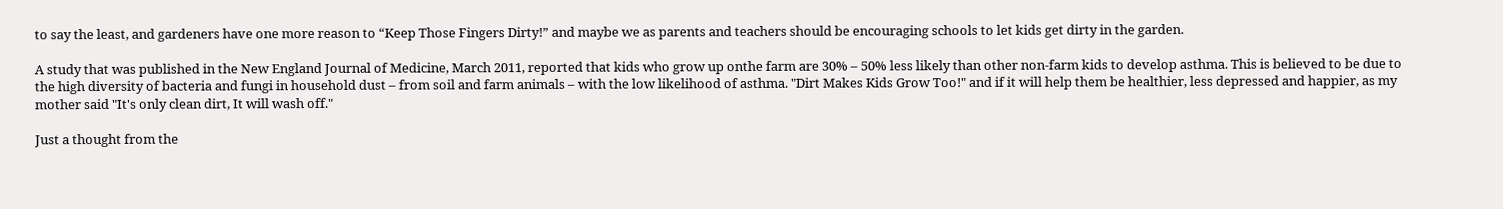to say the least, and gardeners have one more reason to “Keep Those Fingers Dirty!” and maybe we as parents and teachers should be encouraging schools to let kids get dirty in the garden.

A study that was published in the New England Journal of Medicine, March 2011, reported that kids who grow up onthe farm are 30% – 50% less likely than other non-farm kids to develop asthma. This is believed to be due to the high diversity of bacteria and fungi in household dust – from soil and farm animals – with the low likelihood of asthma. "Dirt Makes Kids Grow Too!" and if it will help them be healthier, less depressed and happier, as my mother said "It's only clean dirt, It will wash off."

Just a thought from the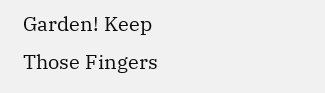Garden! Keep Those Fingers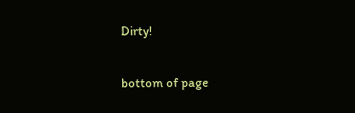Dirty!

bottom of page